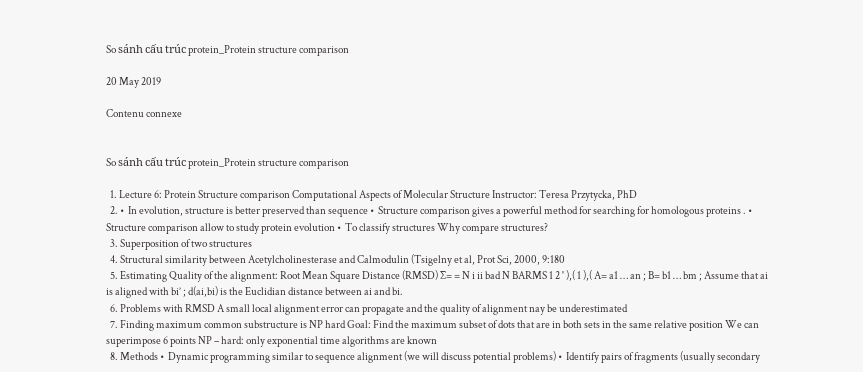So sánh cấu trúc protein_Protein structure comparison

20 May 2019

Contenu connexe


So sánh cấu trúc protein_Protein structure comparison

  1. Lecture 6: Protein Structure comparison Computational Aspects of Molecular Structure Instructor: Teresa Przytycka, PhD
  2. •  In evolution, structure is better preserved than sequence •  Structure comparison gives a powerful method for searching for homologous proteins . •  Structure comparison allow to study protein evolution •  To classify structures Why compare structures?
  3. Superposition of two structures
  4. Structural similarity between Acetylcholinesterase and Calmodulin (Tsigelny et al, Prot Sci, 2000, 9:180
  5. Estimating Quality of the alignment: Root Mean Square Distance (RMSD) ∑= = N i ii bad N BARMS 1 2 ' ),( 1 ),( A= a1 … an ; B= b1 … bm ; Assume that ai is aligned with bi’ ; d(ai,bi) is the Euclidian distance between ai and bi.
  6. Problems with RMSD A small local alignment error can propagate and the quality of alignment nay be underestimated
  7. Finding maximum common substructure is NP hard Goal: Find the maximum subset of dots that are in both sets in the same relative position We can superimpose 6 points NP – hard: only exponential time algorithms are known
  8. Methods •  Dynamic programming similar to sequence alignment (we will discuss potential problems) •  Identify pairs of fragments (usually secondary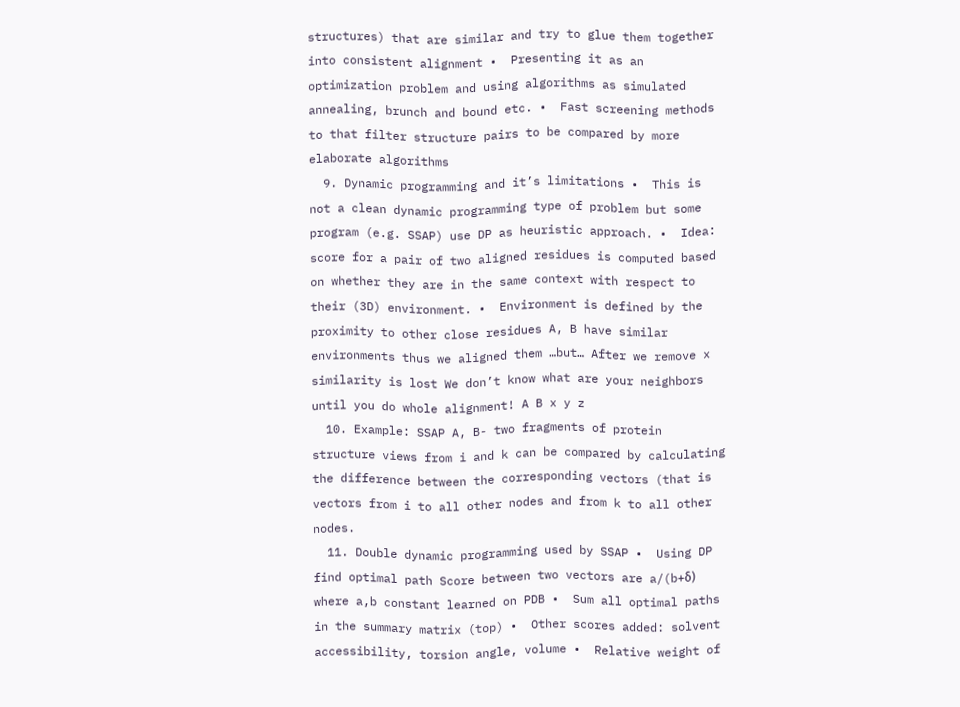structures) that are similar and try to glue them together into consistent alignment •  Presenting it as an optimization problem and using algorithms as simulated annealing, brunch and bound etc. •  Fast screening methods to that filter structure pairs to be compared by more elaborate algorithms
  9. Dynamic programming and it’s limitations •  This is not a clean dynamic programming type of problem but some program (e.g. SSAP) use DP as heuristic approach. •  Idea: score for a pair of two aligned residues is computed based on whether they are in the same context with respect to their (3D) environment. •  Environment is defined by the proximity to other close residues A, B have similar environments thus we aligned them …but… After we remove x similarity is lost We don’t know what are your neighbors until you do whole alignment! A B x y z
  10. Example: SSAP A, B- two fragments of protein structure views from i and k can be compared by calculating the difference between the corresponding vectors (that is vectors from i to all other nodes and from k to all other nodes.
  11. Double dynamic programming used by SSAP •  Using DP find optimal path Score between two vectors are a/(b+δ) where a,b constant learned on PDB •  Sum all optimal paths in the summary matrix (top) •  Other scores added: solvent accessibility, torsion angle, volume •  Relative weight of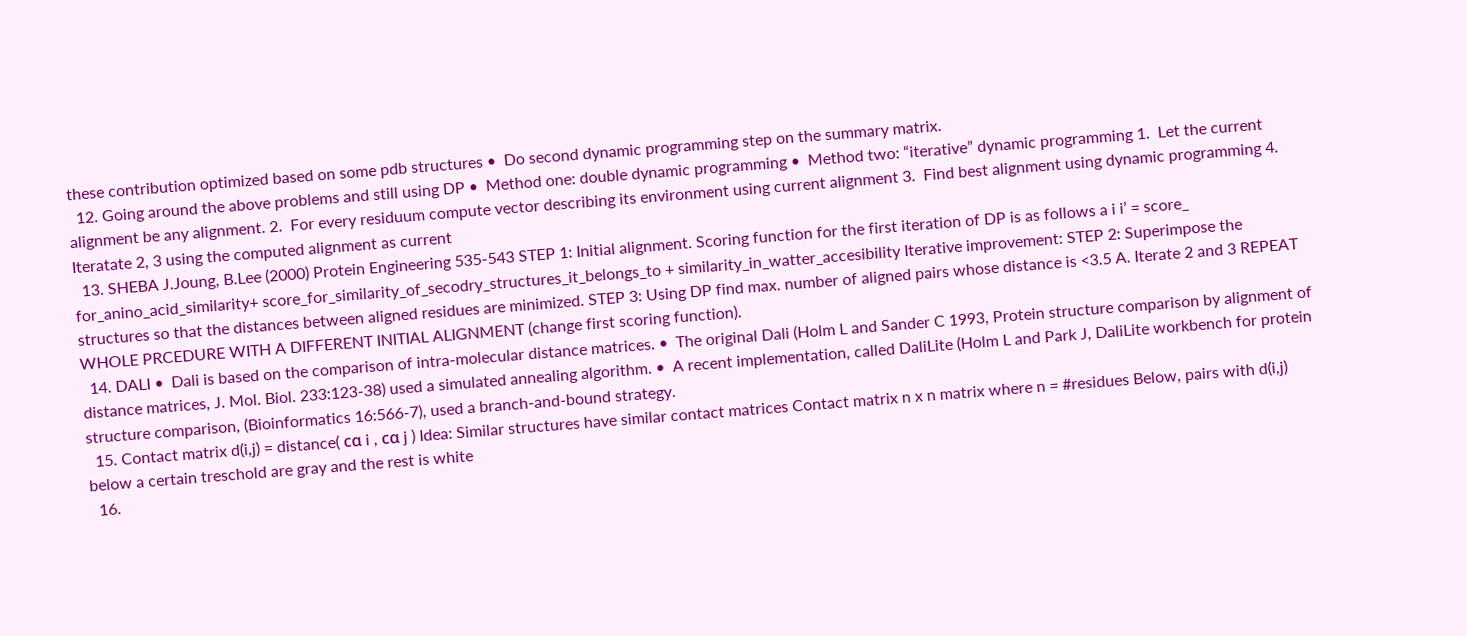these contribution optimized based on some pdb structures •  Do second dynamic programming step on the summary matrix.
  12. Going around the above problems and still using DP •  Method one: double dynamic programming •  Method two: “iterative” dynamic programming 1.  Let the current alignment be any alignment. 2.  For every residuum compute vector describing its environment using current alignment 3.  Find best alignment using dynamic programming 4.  Iteratate 2, 3 using the computed alignment as current
  13. SHEBA J.Joung, B.Lee (2000) Protein Engineering 535-543 STEP 1: Initial alignment. Scoring function for the first iteration of DP is as follows a i i’ = score_ for_anino_acid_similarity+ score_for_similarity_of_secodry_structures_it_belongs_to + similarity_in_watter_accesibility Iterative improvement: STEP 2: Superimpose the structures so that the distances between aligned residues are minimized. STEP 3: Using DP find max. number of aligned pairs whose distance is <3.5 A. Iterate 2 and 3 REPEAT WHOLE PRCEDURE WITH A DIFFERENT INITIAL ALIGNMENT (change first scoring function).
  14. DALI •  Dali is based on the comparison of intra-molecular distance matrices. •  The original Dali (Holm L and Sander C 1993, Protein structure comparison by alignment of distance matrices, J. Mol. Biol. 233:123-38) used a simulated annealing algorithm. •  A recent implementation, called DaliLite (Holm L and Park J, DaliLite workbench for protein structure comparison, (Bioinformatics 16:566-7), used a branch-and-bound strategy.
  15. Contact matrix d(i,j) = distance( cα i , cα j ) Idea: Similar structures have similar contact matrices Contact matrix n x n matrix where n = #residues Below, pairs with d(i,j) below a certain treschold are gray and the rest is white
  16.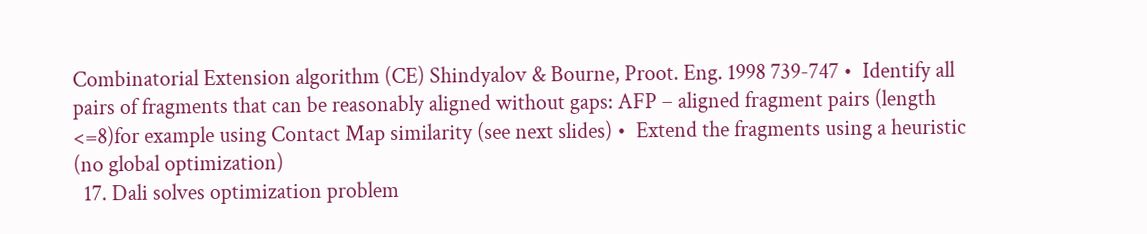Combinatorial Extension algorithm (CE) Shindyalov & Bourne, Proot. Eng. 1998 739-747 •  Identify all pairs of fragments that can be reasonably aligned without gaps: AFP – aligned fragment pairs (length <=8)for example using Contact Map similarity (see next slides) •  Extend the fragments using a heuristic (no global optimization)
  17. Dali solves optimization problem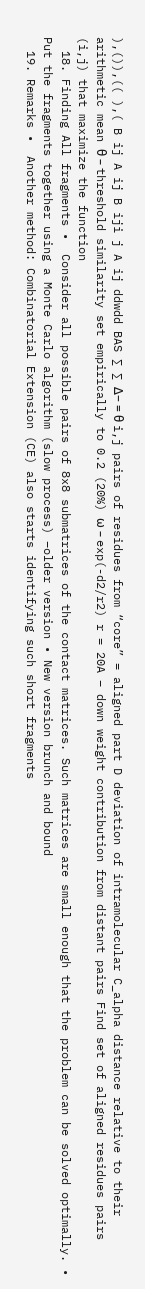),()),(( ),( B ij A ij B iji j A ij ddwdd BAS ∑ ∑ Δ− = θ i,j pairs of residues from “core” = aligned part D deviation of intramolecular C_alpha distance relative to their arithmetic mean θ – threshold similarity set empirically to 0.2 (20%) ω – exp(-d2/r2) r = 20A – down weight contribution from distant pairs Find set of aligned residues pairs (i,j) that maximize the function
  18. Finding All fragments •  Consider all possible pairs of 8x8 submatrices of the contact matrices. Such matrices are small enough that the problem can be solved optimally. • Put the fragments together using a Monte Carlo algorithm (slow process) –older version • New version brunch and bound
  19. Remarks •  Another method: Combinatorial Extension (CE) also starts identifying such short fragments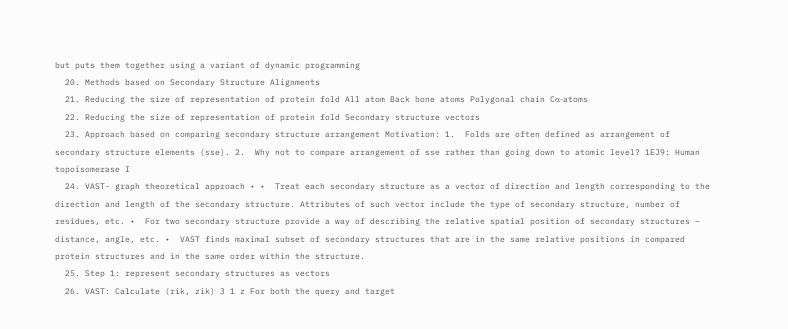but puts them together using a variant of dynamic programming
  20. Methods based on Secondary Structure Alignments
  21. Reducing the size of representation of protein fold All atom Back bone atoms Polygonal chain Cα-atoms
  22. Reducing the size of representation of protein fold Secondary structure vectors
  23. Approach based on comparing secondary structure arrangement Motivation: 1.  Folds are often defined as arrangement of secondary structure elements (sse). 2.  Why not to compare arrangement of sse rather than going down to atomic level? 1EJ9: Human topoisomerase I
  24. VAST- graph theoretical approach • •  Treat each secondary structure as a vector of direction and length corresponding to the direction and length of the secondary structure. Attributes of such vector include the type of secondary structure, number of residues, etc. •  For two secondary structure provide a way of describing the relative spatial position of secondary structures – distance, angle, etc. •  VAST finds maximal subset of secondary structures that are in the same relative positions in compared protein structures and in the same order within the structure.
  25. Step 1: represent secondary structures as vectors
  26. VAST: Calculate (rik, zik) 3 1 z For both the query and target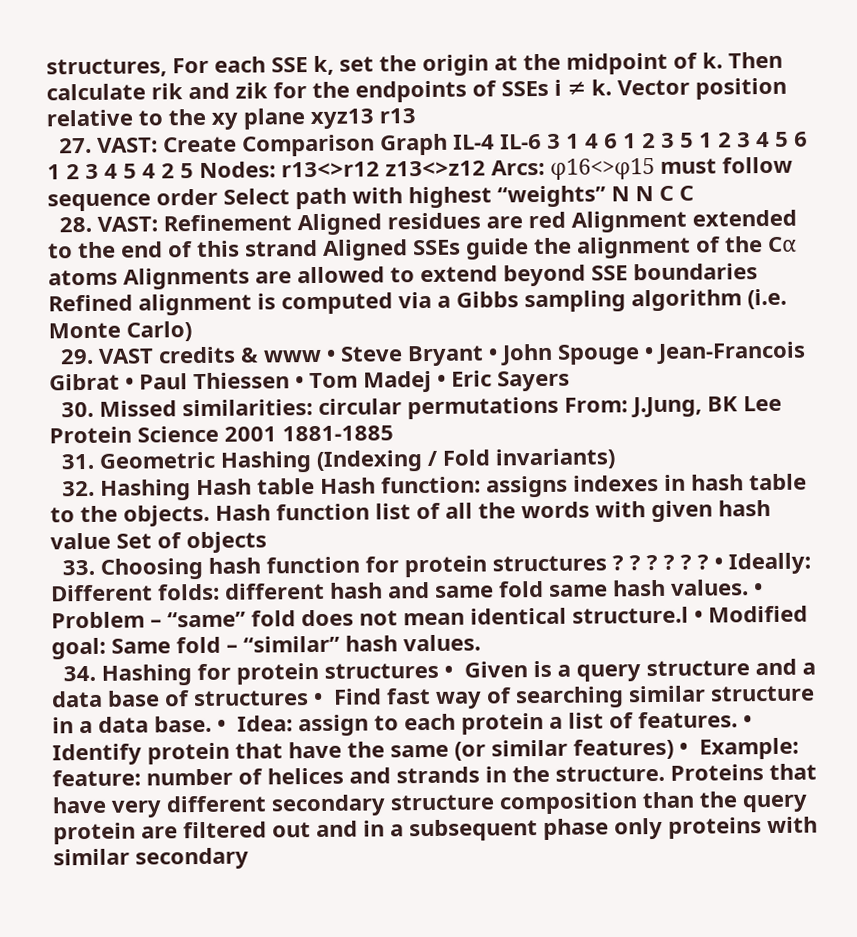structures, For each SSE k, set the origin at the midpoint of k. Then calculate rik and zik for the endpoints of SSEs i ≠ k. Vector position relative to the xy plane xyz13 r13
  27. VAST: Create Comparison Graph IL-4 IL-6 3 1 4 6 1 2 3 5 1 2 3 4 5 6 1 2 3 4 5 4 2 5 Nodes: r13<>r12 z13<>z12 Arcs: φ16<>φ15 must follow sequence order Select path with highest “weights” N N C C
  28. VAST: Refinement Aligned residues are red Alignment extended to the end of this strand Aligned SSEs guide the alignment of the Cα atoms Alignments are allowed to extend beyond SSE boundaries Refined alignment is computed via a Gibbs sampling algorithm (i.e. Monte Carlo)
  29. VAST credits & www • Steve Bryant • John Spouge • Jean-Francois Gibrat • Paul Thiessen • Tom Madej • Eric Sayers
  30. Missed similarities: circular permutations From: J.Jung, BK Lee Protein Science 2001 1881-1885
  31. Geometric Hashing (Indexing / Fold invariants)
  32. Hashing Hash table Hash function: assigns indexes in hash table to the objects. Hash function list of all the words with given hash value Set of objects
  33. Choosing hash function for protein structures ? ? ? ? ? ? • Ideally: Different folds: different hash and same fold same hash values. • Problem – “same” fold does not mean identical structure.l • Modified goal: Same fold – “similar” hash values.
  34. Hashing for protein structures •  Given is a query structure and a data base of structures •  Find fast way of searching similar structure in a data base. •  Idea: assign to each protein a list of features. •  Identify protein that have the same (or similar features) •  Example: feature: number of helices and strands in the structure. Proteins that have very different secondary structure composition than the query protein are filtered out and in a subsequent phase only proteins with similar secondary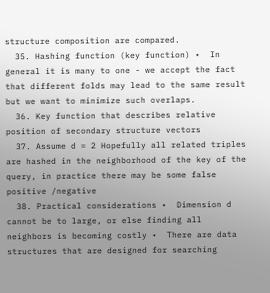structure composition are compared.
  35. Hashing function (key function) •  In general it is many to one - we accept the fact that different folds may lead to the same result but we want to minimize such overlaps.
  36. Key function that describes relative position of secondary structure vectors
  37. Assume d = 2 Hopefully all related triples are hashed in the neighborhood of the key of the query, in practice there may be some false positive /negative
  38. Practical considerations •  Dimension d cannot be to large, or else finding all neighbors is becoming costly •  There are data structures that are designed for searching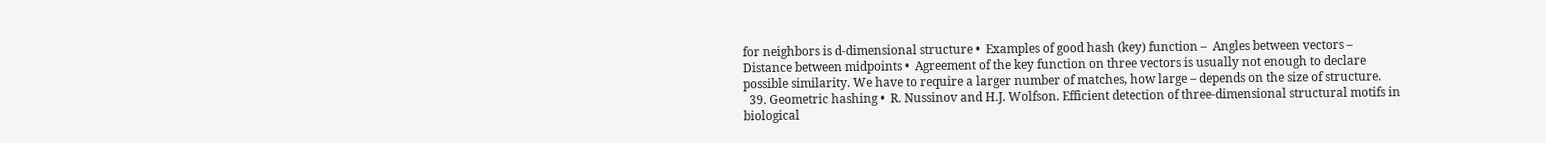for neighbors is d-dimensional structure •  Examples of good hash (key) function –  Angles between vectors –  Distance between midpoints •  Agreement of the key function on three vectors is usually not enough to declare possible similarity. We have to require a larger number of matches, how large – depends on the size of structure.
  39. Geometric hashing •  R. Nussinov and H.J. Wolfson. Efficient detection of three-dimensional structural motifs in biological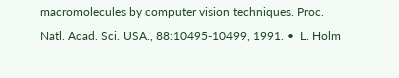macromolecules by computer vision techniques. Proc. Natl. Acad. Sci. USA., 88:10495-10499, 1991. •  L. Holm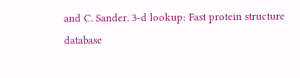and C. Sander. 3-d lookup: Fast protein structure database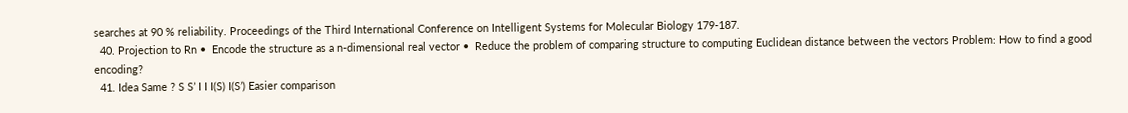searches at 90 % reliability. Proceedings of the Third International Conference on Intelligent Systems for Molecular Biology 179-187.
  40. Projection to Rn •  Encode the structure as a n-dimensional real vector •  Reduce the problem of comparing structure to computing Euclidean distance between the vectors Problem: How to find a good encoding?
  41. Idea Same ? S S’ I I I(S) I(S’) Easier comparison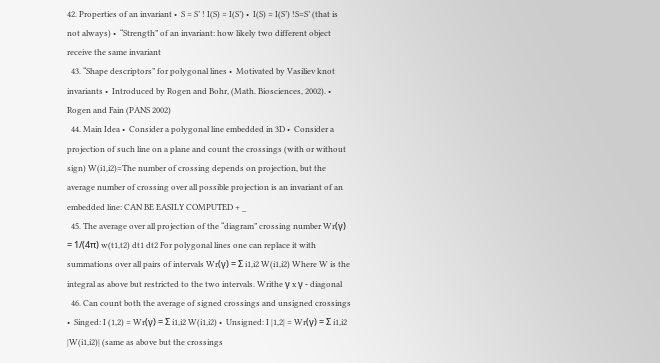42. Properties of an invariant •  S = S’ ! I(S) = I(S’) •  I(S) = I(S’) !S=S’ (that is not always) •  “Strength” of an invariant: how likely two different object receive the same invariant
  43. “Shape descriptors” for polygonal lines •  Motivated by Vasiliev knot invariants •  Introduced by Rogen and Bohr, (Math. Biosciences, 2002). •  Rogen and Fain (PANS 2002)
  44. Main Idea •  Consider a polygonal line embedded in 3D •  Consider a projection of such line on a plane and count the crossings (with or without sign) W(i1,i2)=The number of crossing depends on projection, but the average number of crossing over all possible projection is an invariant of an embedded line: CAN BE EASILY COMPUTED + _
  45. The average over all projection of the “diagram” crossing number Wr(γ) = 1/(4π) w(t1,t2) dt1 dt2 For polygonal lines one can replace it with summations over all pairs of intervals Wr(γ) = Σ i1,i2 W(i1,i2) Where W is the integral as above but restricted to the two intervals. Writhe γ x γ - diagonal
  46. Can count both the average of signed crossings and unsigned crossings •  Singed: I (1,2) = Wr(γ) = Σ i1,i2 W(i1,i2) •  Unsigned: I |1,2| = Wr(γ) = Σ i1,i2 |W(i1,i2)| (same as above but the crossings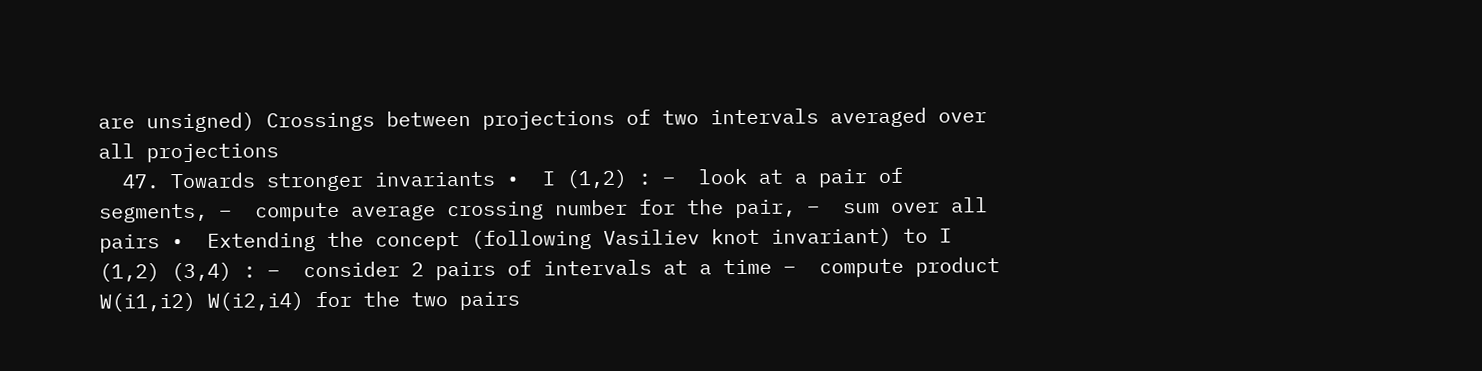are unsigned) Crossings between projections of two intervals averaged over all projections
  47. Towards stronger invariants •  I (1,2) : –  look at a pair of segments, –  compute average crossing number for the pair, –  sum over all pairs •  Extending the concept (following Vasiliev knot invariant) to I (1,2) (3,4) : –  consider 2 pairs of intervals at a time –  compute product W(i1,i2) W(i2,i4) for the two pairs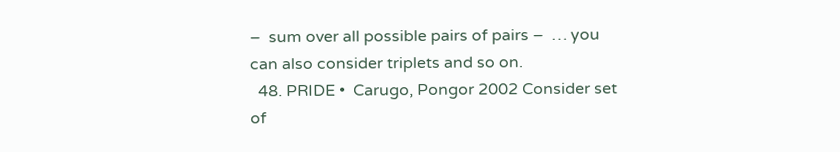–  sum over all possible pairs of pairs –  … you can also consider triplets and so on.
  48. PRIDE •  Carugo, Pongor 2002 Consider set of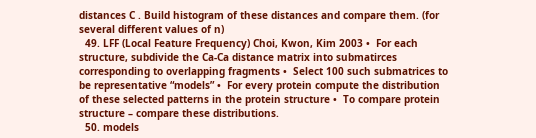distances C . Build histogram of these distances and compare them. (for several different values of n)
  49. LFF (Local Feature Frequency) Choi, Kwon, Kim 2003 •  For each structure, subdivide the Ca-Ca distance matrix into submatirces corresponding to overlapping fragments •  Select 100 such submatrices to be representative “models” •  For every protein compute the distribution of these selected patterns in the protein structure •  To compare protein structure – compare these distributions.
  50. models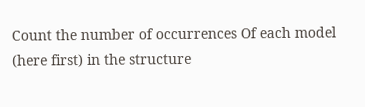Count the number of occurrences Of each model (here first) in the structure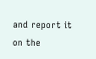and report it on the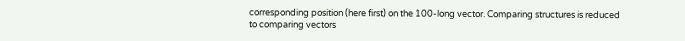corresponding position (here first) on the 100-long vector. Comparing structures is reduced to comparing vectors